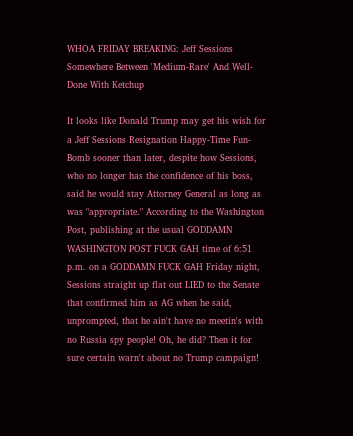WHOA FRIDAY BREAKING: Jeff Sessions Somewhere Between 'Medium-Rare' And Well-Done With Ketchup

It looks like Donald Trump may get his wish for a Jeff Sessions Resignation Happy-Time Fun-Bomb sooner than later, despite how Sessions, who no longer has the confidence of his boss, said he would stay Attorney General as long as was "appropriate." According to the Washington Post, publishing at the usual GODDAMN WASHINGTON POST FUCK GAH time of 6:51 p.m. on a GODDAMN FUCK GAH Friday night, Sessions straight up flat out LIED to the Senate that confirmed him as AG when he said, unprompted, that he ain't have no meetin's with no Russia spy people! Oh, he did? Then it for sure certain warn't about no Trump campaign!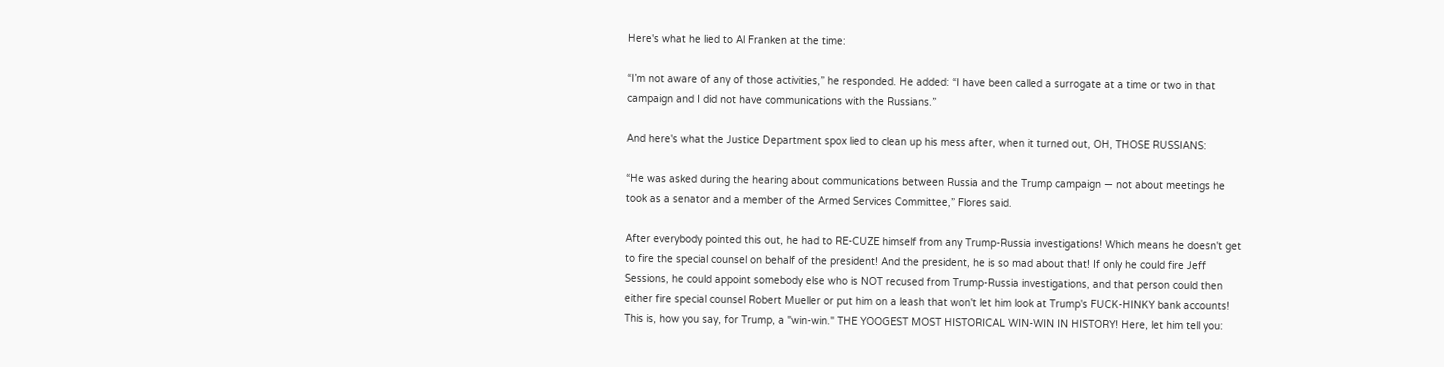Here's what he lied to Al Franken at the time:

“I’m not aware of any of those activities,” he responded. He added: “I have been called a surrogate at a time or two in that campaign and I did not have communications with the Russians.”

And here's what the Justice Department spox lied to clean up his mess after, when it turned out, OH, THOSE RUSSIANS:

“He was asked during the hearing about communications between Russia and the Trump campaign — not about meetings he took as a senator and a member of the Armed Services Committee,” Flores said.

After everybody pointed this out, he had to RE-CUZE himself from any Trump-Russia investigations! Which means he doesn't get to fire the special counsel on behalf of the president! And the president, he is so mad about that! If only he could fire Jeff Sessions, he could appoint somebody else who is NOT recused from Trump-Russia investigations, and that person could then either fire special counsel Robert Mueller or put him on a leash that won't let him look at Trump's FUCK-HINKY bank accounts! This is, how you say, for Trump, a "win-win." THE YOOGEST MOST HISTORICAL WIN-WIN IN HISTORY! Here, let him tell you: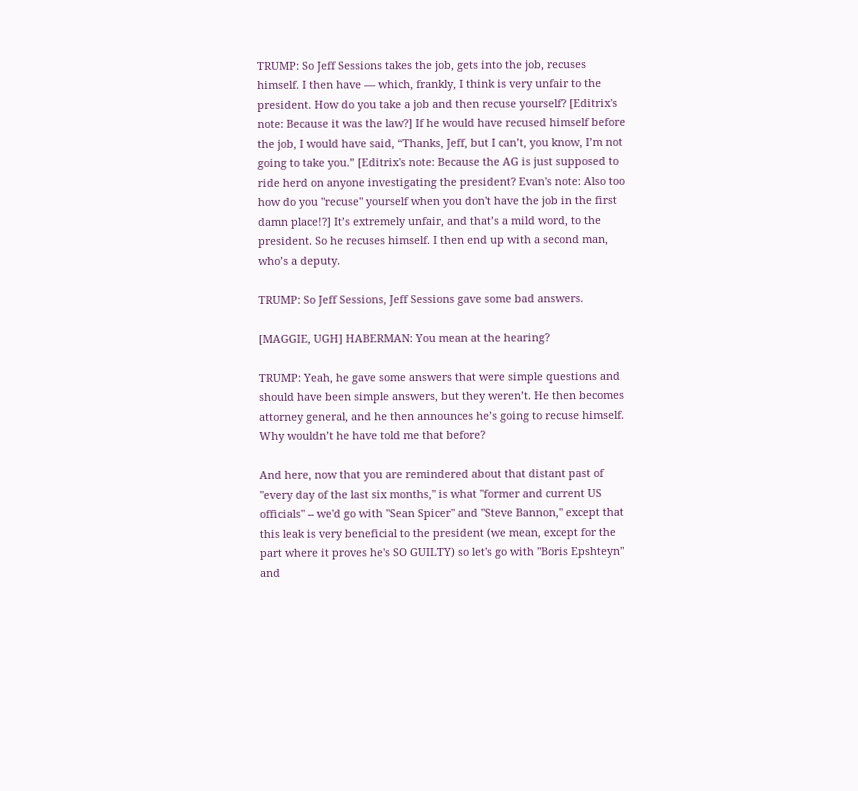TRUMP: So Jeff Sessions takes the job, gets into the job, recuses himself. I then have — which, frankly, I think is very unfair to the president. How do you take a job and then recuse yourself? [Editrix's note: Because it was the law?] If he would have recused himself before the job, I would have said, “Thanks, Jeff, but I can’t, you know, I’m not going to take you.” [Editrix's note: Because the AG is just supposed to ride herd on anyone investigating the president? Evan's note: Also too how do you "recuse" yourself when you don't have the job in the first damn place!?] It’s extremely unfair, and that’s a mild word, to the president. So he recuses himself. I then end up with a second man, who’s a deputy.

TRUMP: So Jeff Sessions, Jeff Sessions gave some bad answers.

[MAGGIE, UGH] HABERMAN: You mean at the hearing?

TRUMP: Yeah, he gave some answers that were simple questions and should have been simple answers, but they weren’t. He then becomes attorney general, and he then announces he’s going to recuse himself. Why wouldn’t he have told me that before?

And here, now that you are remindered about that distant past of "every day of the last six months," is what "former and current US officials" -- we'd go with "Sean Spicer" and "Steve Bannon," except that this leak is very beneficial to the president (we mean, except for the part where it proves he's SO GUILTY) so let's go with "Boris Epshteyn" and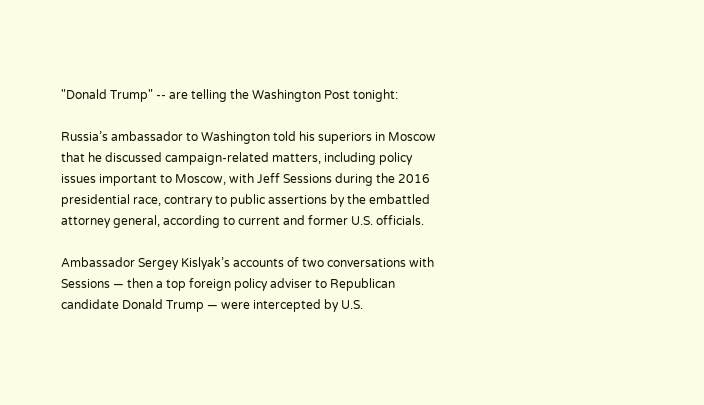"Donald Trump" -- are telling the Washington Post tonight:

Russia’s ambassador to Washington told his superiors in Moscow that he discussed campaign-related matters, including policy issues important to Moscow, with Jeff Sessions during the 2016 presidential race, contrary to public assertions by the embattled attorney general, according to current and former U.S. officials.

Ambassador Sergey Kislyak’s accounts of two conversations with Sessions — then a top foreign policy adviser to Republican candidate Donald Trump — were intercepted by U.S.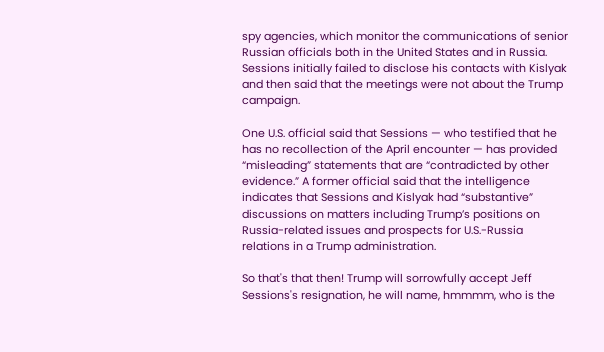spy agencies, which monitor the communications of senior Russian officials both in the United States and in Russia. Sessions initially failed to disclose his contacts with Kislyak and then said that the meetings were not about the Trump campaign.

One U.S. official said that Sessions — who testified that he has no recollection of the April encounter — has provided “misleading” statements that are “contradicted by other evidence.” A former official said that the intelligence indicates that Sessions and Kislyak had “substantive” discussions on matters including Trump’s positions on Russia-related issues and prospects for U.S.-Russia relations in a Trump administration.

So that's that then! Trump will sorrowfully accept Jeff Sessions's resignation, he will name, hmmmm, who is the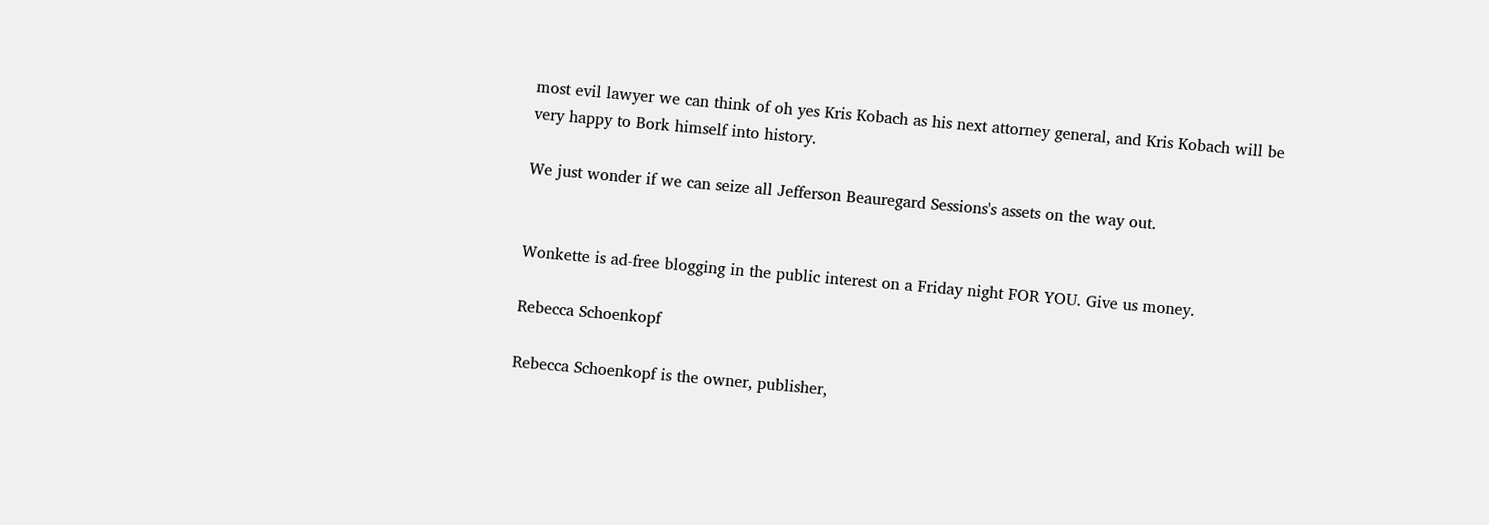most evil lawyer we can think of oh yes Kris Kobach as his next attorney general, and Kris Kobach will be very happy to Bork himself into history.

We just wonder if we can seize all Jefferson Beauregard Sessions's assets on the way out.


Wonkette is ad-free blogging in the public interest on a Friday night FOR YOU. Give us money.

Rebecca Schoenkopf

Rebecca Schoenkopf is the owner, publisher,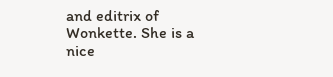and editrix of Wonkette. She is a nice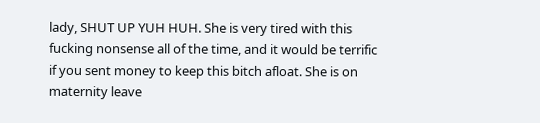lady, SHUT UP YUH HUH. She is very tired with this fucking nonsense all of the time, and it would be terrific if you sent money to keep this bitch afloat. She is on maternity leave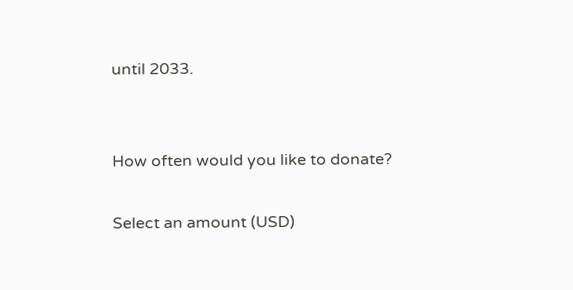until 2033.


How often would you like to donate?

Select an amount (USD)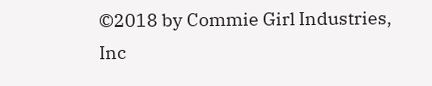©2018 by Commie Girl Industries, Inc